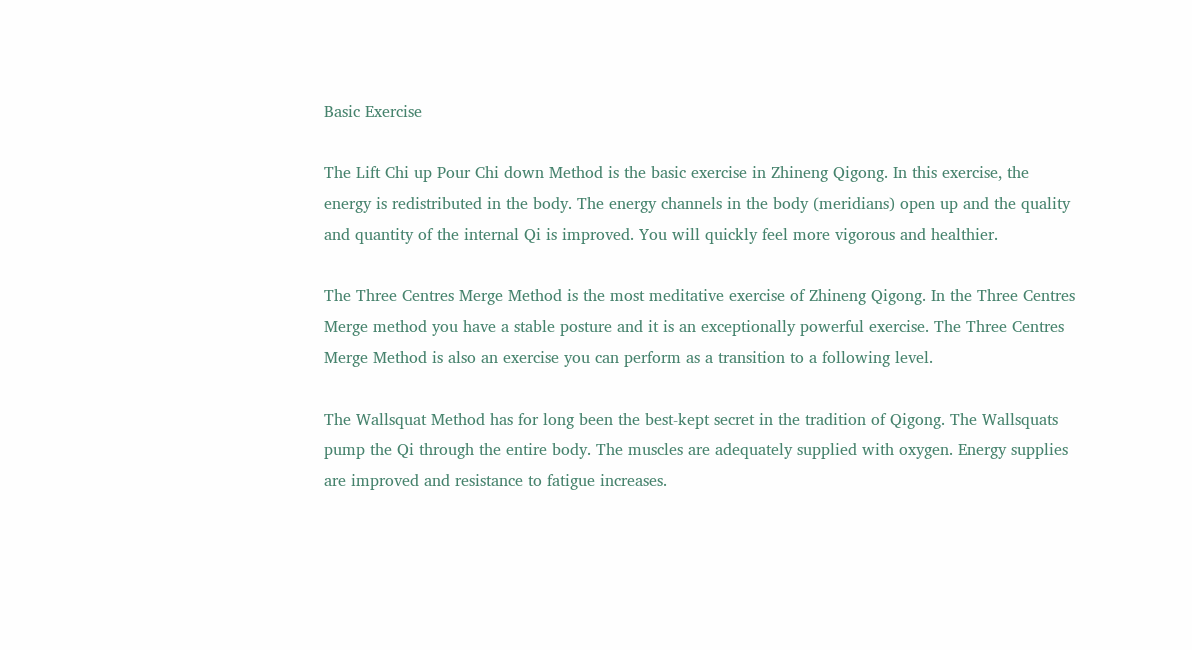Basic Exercise

The Lift Chi up Pour Chi down Method is the basic exercise in Zhineng Qigong. In this exercise, the energy is redistributed in the body. The energy channels in the body (meridians) open up and the quality and quantity of the internal Qi is improved. You will quickly feel more vigorous and healthier.

The Three Centres Merge Method is the most meditative exercise of Zhineng Qigong. In the Three Centres Merge method you have a stable posture and it is an exceptionally powerful exercise. The Three Centres Merge Method is also an exercise you can perform as a transition to a following level.

The Wallsquat Method has for long been the best-kept secret in the tradition of Qigong. The Wallsquats pump the Qi through the entire body. The muscles are adequately supplied with oxygen. Energy supplies are improved and resistance to fatigue increases.